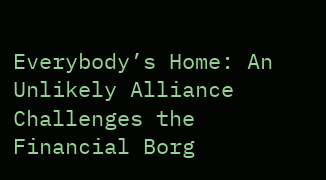Everybody’s Home: An Unlikely Alliance Challenges the Financial Borg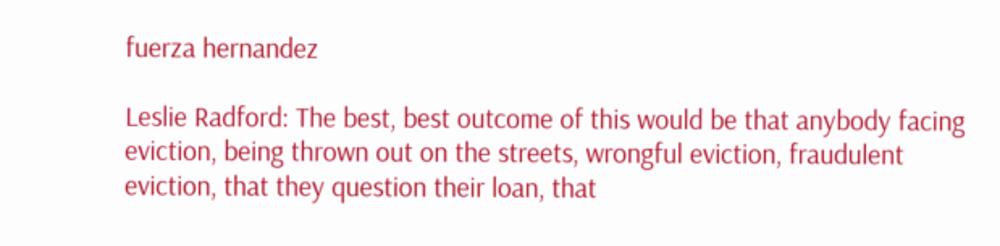fuerza hernandez

Leslie Radford: The best, best outcome of this would be that anybody facing eviction, being thrown out on the streets, wrongful eviction, fraudulent eviction, that they question their loan, that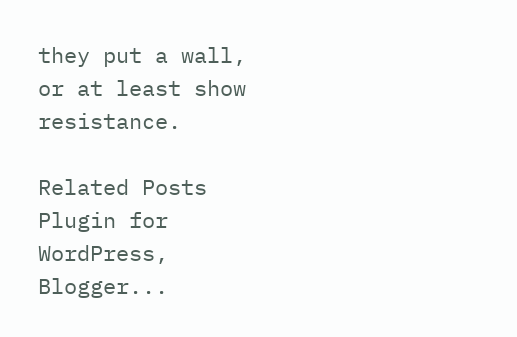they put a wall, or at least show resistance.

Related Posts Plugin for WordPress, Blogger...